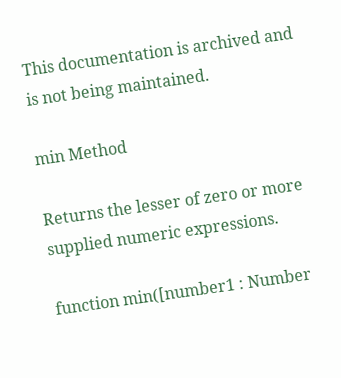This documentation is archived and is not being maintained.

min Method

Returns the lesser of zero or more supplied numeric expressions.

function min([number1 : Number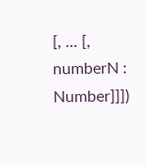[, ... [, numberN : Number]]])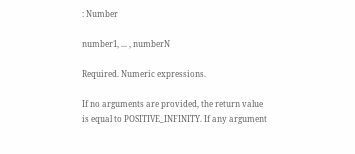: Number

number1, ... , numberN

Required. Numeric expressions.

If no arguments are provided, the return value is equal to POSITIVE_INFINITY. If any argument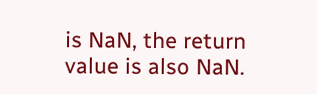is NaN, the return value is also NaN.